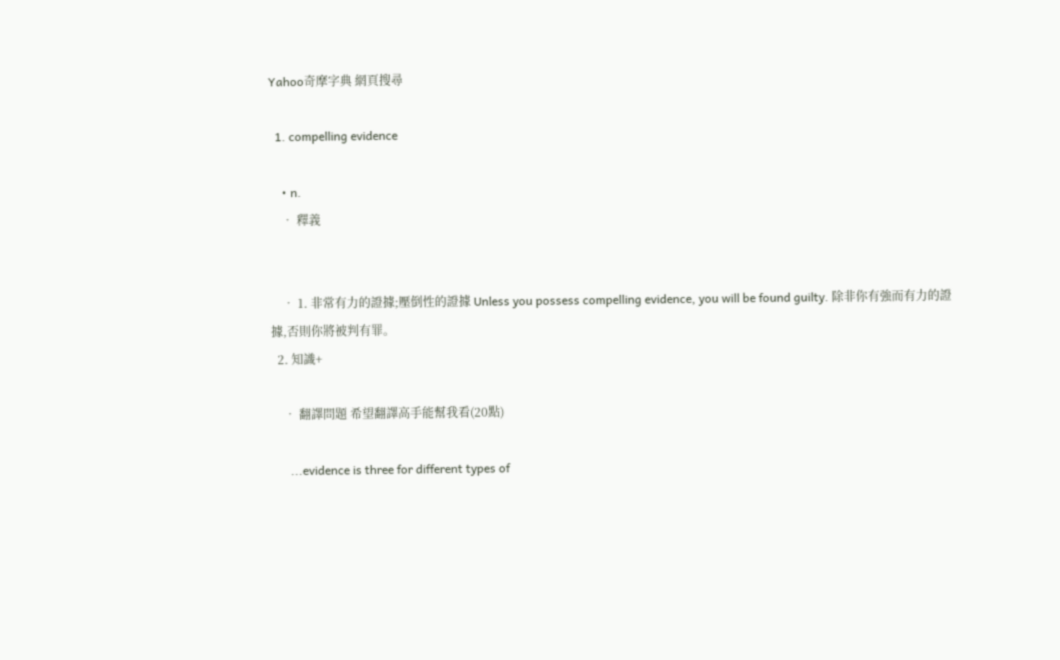Yahoo奇摩字典 網頁搜尋

  1. compelling evidence

    • n.
    • 釋義


    • 1. 非常有力的證據;壓倒性的證據 Unless you possess compelling evidence, you will be found guilty. 除非你有強而有力的證據,否則你將被判有罪。
  2. 知識+

    • 翻譯問題 希望翻譯高手能幫我看(20點)

      ...evidence is three for different types of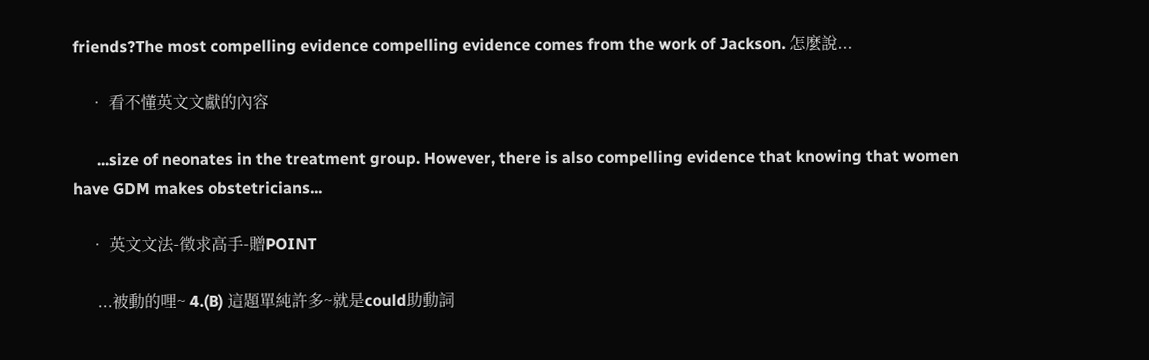friends?The most compelling evidence compelling evidence comes from the work of Jackson. 怎麼說...

    • 看不懂英文文獻的內容

      ...size of neonates in the treatment group. However, there is also compelling evidence that knowing that women have GDM makes obstetricians...

    • 英文文法-徵求高手-贈POINT

      ...被動的哩~ 4.(B) 這題單純許多~就是could助動詞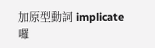加原型動詞 implicate囉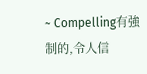~ Compelling有強制的,令人信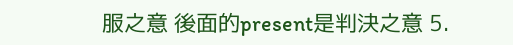服之意 後面的present是判決之意 5.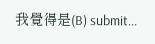我覺得是(B) submit...